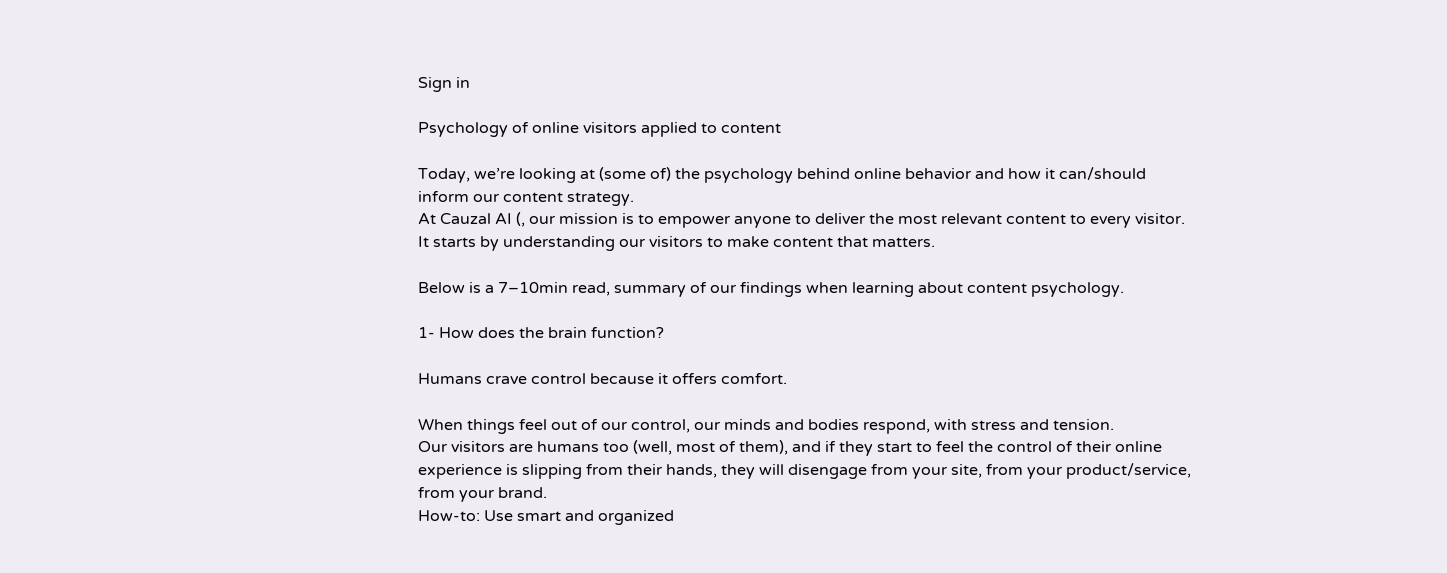Sign in

Psychology of online visitors applied to content

Today, we’re looking at (some of) the psychology behind online behavior and how it can/should inform our content strategy.
At Cauzal AI (, our mission is to empower anyone to deliver the most relevant content to every visitor. It starts by understanding our visitors to make content that matters.

Below is a 7–10min read, summary of our findings when learning about content psychology.

1- How does the brain function?

Humans crave control because it offers comfort.

When things feel out of our control, our minds and bodies respond, with stress and tension.
Our visitors are humans too (well, most of them), and if they start to feel the control of their online experience is slipping from their hands, they will disengage from your site, from your product/service, from your brand.
How-to: Use smart and organized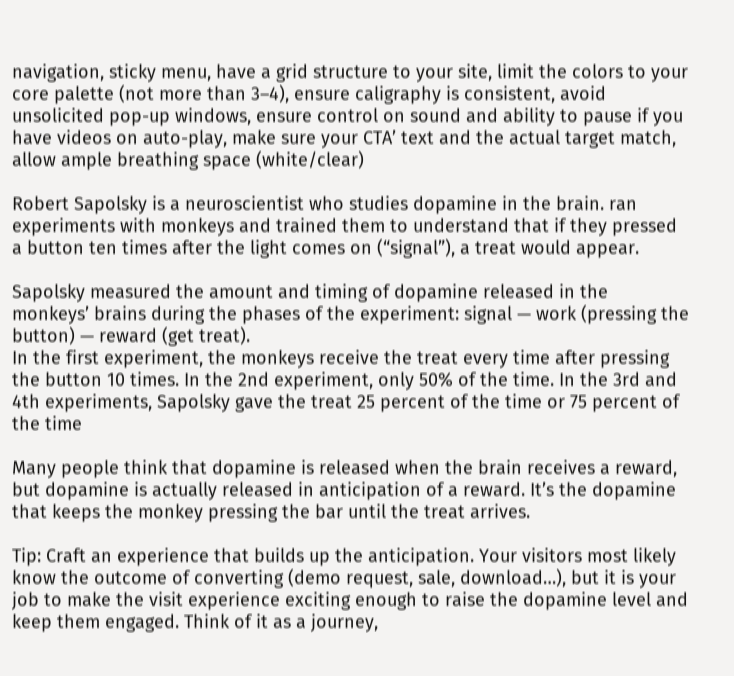navigation, sticky menu, have a grid structure to your site, limit the colors to your core palette (not more than 3–4), ensure caligraphy is consistent, avoid unsolicited pop-up windows, ensure control on sound and ability to pause if you have videos on auto-play, make sure your CTA’ text and the actual target match, allow ample breathing space (white/clear)

Robert Sapolsky is a neuroscientist who studies dopamine in the brain. ran experiments with monkeys and trained them to understand that if they pressed a button ten times after the light comes on (“signal”), a treat would appear.

Sapolsky measured the amount and timing of dopamine released in the monkeys’ brains during the phases of the experiment: signal — work (pressing the button) — reward (get treat).
In the first experiment, the monkeys receive the treat every time after pressing the button 10 times. In the 2nd experiment, only 50% of the time. In the 3rd and 4th experiments, Sapolsky gave the treat 25 percent of the time or 75 percent of the time

Many people think that dopamine is released when the brain receives a reward, but dopamine is actually released in anticipation of a reward. It’s the dopamine that keeps the monkey pressing the bar until the treat arrives.

Tip: Craft an experience that builds up the anticipation. Your visitors most likely know the outcome of converting (demo request, sale, download…), but it is your job to make the visit experience exciting enough to raise the dopamine level and keep them engaged. Think of it as a journey,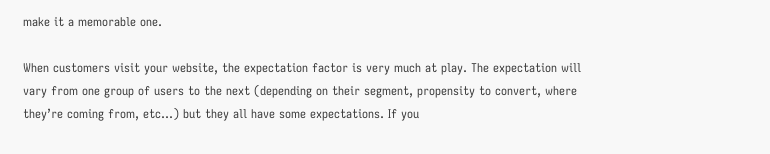make it a memorable one.

When customers visit your website, the expectation factor is very much at play. The expectation will vary from one group of users to the next (depending on their segment, propensity to convert, where they’re coming from, etc…) but they all have some expectations. If you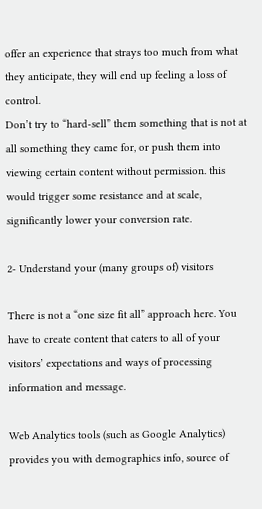offer an experience that strays too much from what they anticipate, they will end up feeling a loss of control.
Don’t try to “hard-sell” them something that is not at all something they came for, or push them into viewing certain content without permission. this would trigger some resistance and at scale, significantly lower your conversion rate.

2- Understand your (many groups of) visitors

There is not a “one size fit all” approach here. You have to create content that caters to all of your visitors’ expectations and ways of processing information and message.

Web Analytics tools (such as Google Analytics) provides you with demographics info, source of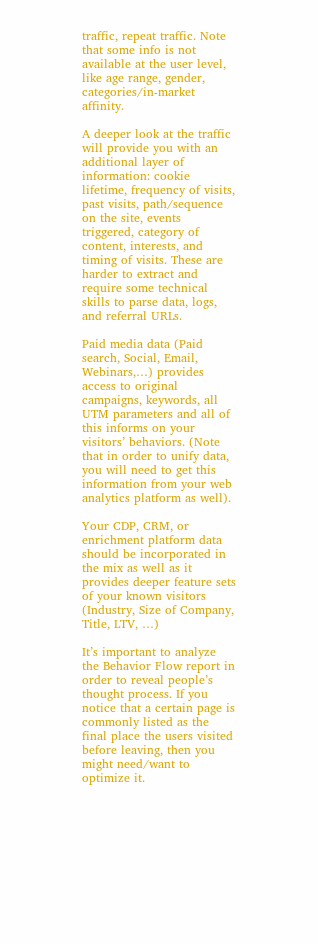traffic, repeat traffic. Note that some info is not available at the user level, like age range, gender, categories/in-market affinity.

A deeper look at the traffic will provide you with an additional layer of information: cookie lifetime, frequency of visits, past visits, path/sequence on the site, events triggered, category of content, interests, and timing of visits. These are harder to extract and require some technical skills to parse data, logs, and referral URLs.

Paid media data (Paid search, Social, Email, Webinars,…) provides access to original campaigns, keywords, all UTM parameters and all of this informs on your visitors’ behaviors. (Note that in order to unify data, you will need to get this information from your web analytics platform as well).

Your CDP, CRM, or enrichment platform data should be incorporated in the mix as well as it provides deeper feature sets of your known visitors (Industry, Size of Company, Title, LTV, …)

It’s important to analyze the Behavior Flow report in order to reveal people’s thought process. If you notice that a certain page is commonly listed as the final place the users visited before leaving, then you might need/want to optimize it.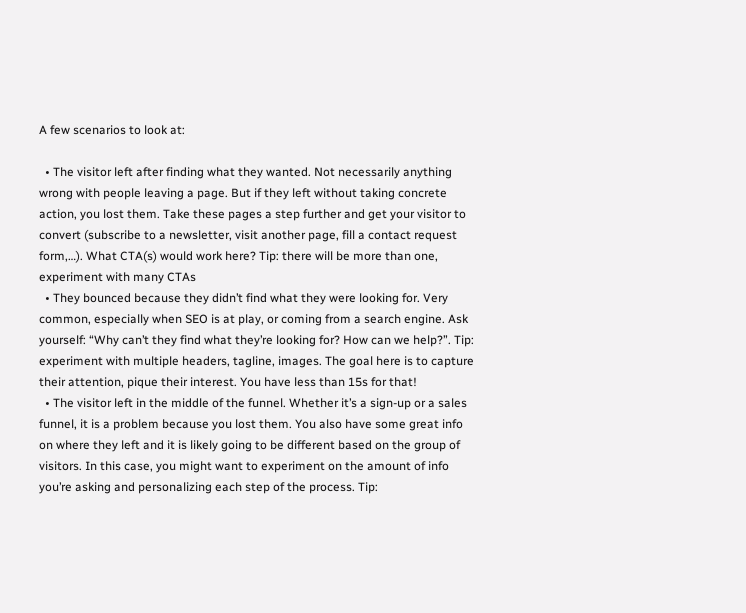A few scenarios to look at:

  • The visitor left after finding what they wanted. Not necessarily anything wrong with people leaving a page. But if they left without taking concrete action, you lost them. Take these pages a step further and get your visitor to convert (subscribe to a newsletter, visit another page, fill a contact request form,…). What CTA(s) would work here? Tip: there will be more than one, experiment with many CTAs
  • They bounced because they didn’t find what they were looking for. Very common, especially when SEO is at play, or coming from a search engine. Ask yourself: “Why can’t they find what they’re looking for? How can we help?”. Tip: experiment with multiple headers, tagline, images. The goal here is to capture their attention, pique their interest. You have less than 15s for that!
  • The visitor left in the middle of the funnel. Whether it’s a sign-up or a sales funnel, it is a problem because you lost them. You also have some great info on where they left and it is likely going to be different based on the group of visitors. In this case, you might want to experiment on the amount of info you’re asking and personalizing each step of the process. Tip: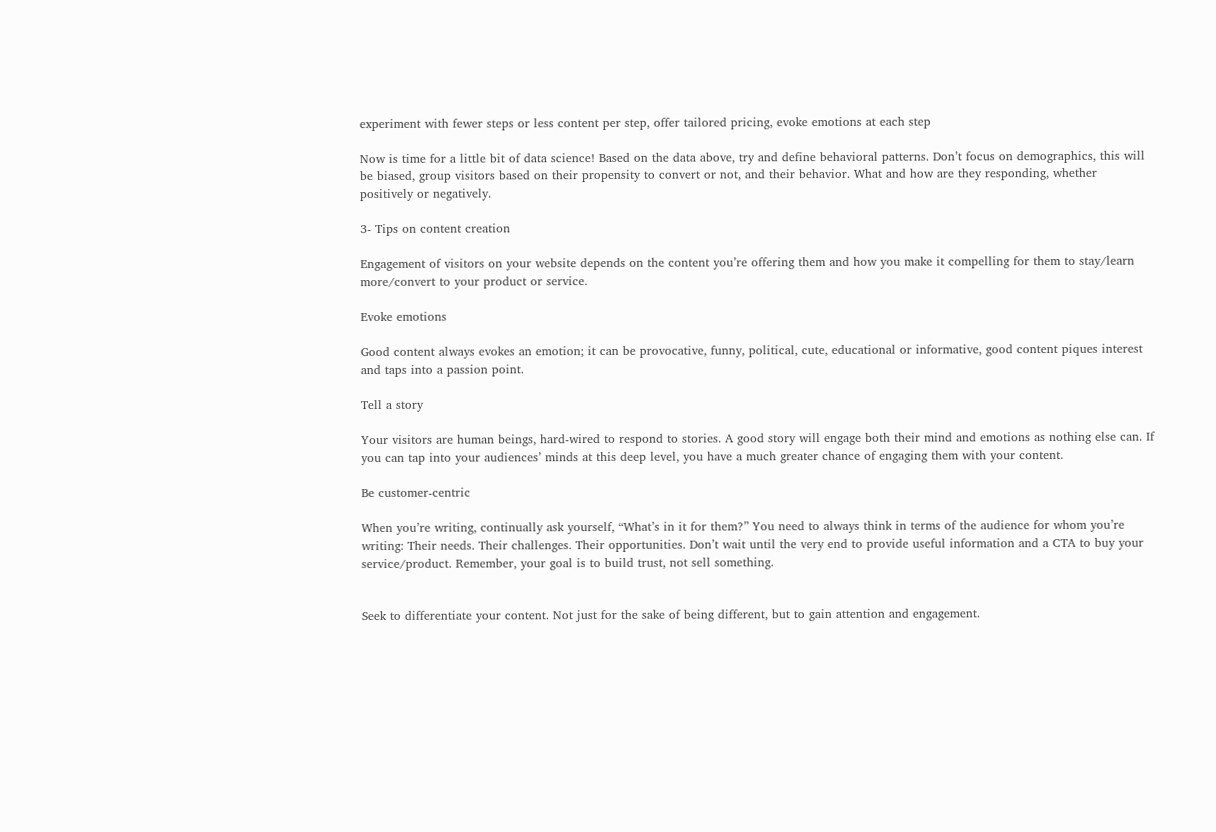experiment with fewer steps or less content per step, offer tailored pricing, evoke emotions at each step

Now is time for a little bit of data science! Based on the data above, try and define behavioral patterns. Don’t focus on demographics, this will be biased, group visitors based on their propensity to convert or not, and their behavior. What and how are they responding, whether positively or negatively.

3- Tips on content creation

Engagement of visitors on your website depends on the content you’re offering them and how you make it compelling for them to stay/learn more/convert to your product or service.

Evoke emotions

Good content always evokes an emotion; it can be provocative, funny, political, cute, educational or informative, good content piques interest and taps into a passion point.

Tell a story

Your visitors are human beings, hard-wired to respond to stories. A good story will engage both their mind and emotions as nothing else can. If you can tap into your audiences’ minds at this deep level, you have a much greater chance of engaging them with your content.

Be customer-centric

When you’re writing, continually ask yourself, “What’s in it for them?” You need to always think in terms of the audience for whom you’re writing: Their needs. Their challenges. Their opportunities. Don’t wait until the very end to provide useful information and a CTA to buy your service/product. Remember, your goal is to build trust, not sell something.


Seek to differentiate your content. Not just for the sake of being different, but to gain attention and engagement.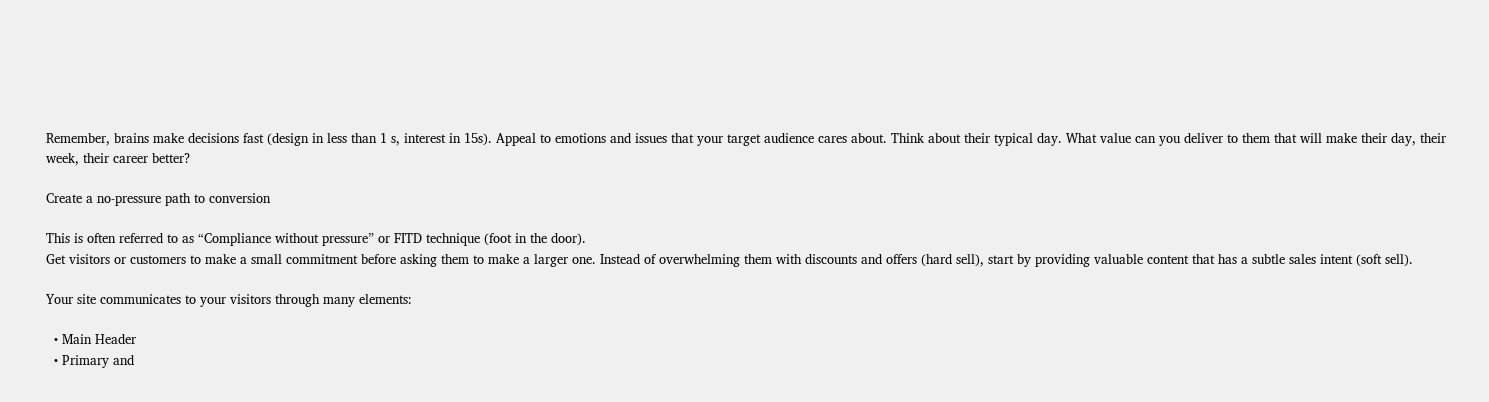Remember, brains make decisions fast (design in less than 1 s, interest in 15s). Appeal to emotions and issues that your target audience cares about. Think about their typical day. What value can you deliver to them that will make their day, their week, their career better?

Create a no-pressure path to conversion

This is often referred to as “Compliance without pressure” or FITD technique (foot in the door).
Get visitors or customers to make a small commitment before asking them to make a larger one. Instead of overwhelming them with discounts and offers (hard sell), start by providing valuable content that has a subtle sales intent (soft sell).

Your site communicates to your visitors through many elements:

  • Main Header
  • Primary and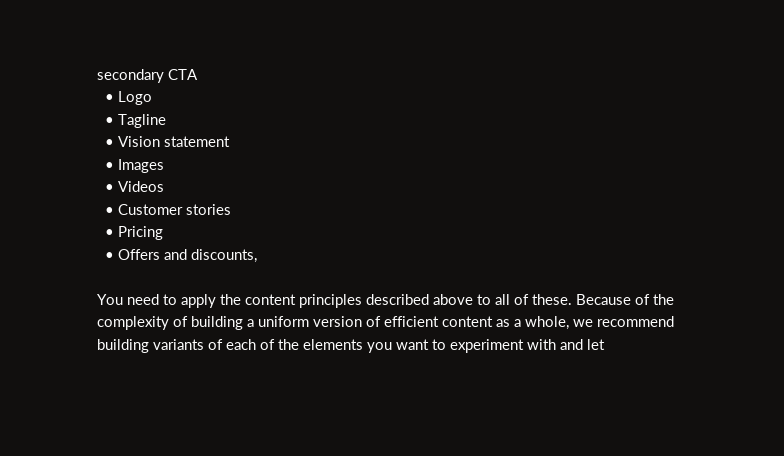secondary CTA
  • Logo
  • Tagline
  • Vision statement
  • Images
  • Videos
  • Customer stories
  • Pricing
  • Offers and discounts,

You need to apply the content principles described above to all of these. Because of the complexity of building a uniform version of efficient content as a whole, we recommend building variants of each of the elements you want to experiment with and let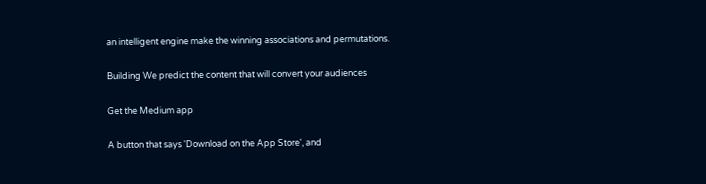an intelligent engine make the winning associations and permutations.

Building We predict the content that will convert your audiences

Get the Medium app

A button that says 'Download on the App Store', and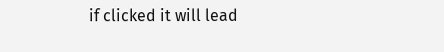if clicked it will lead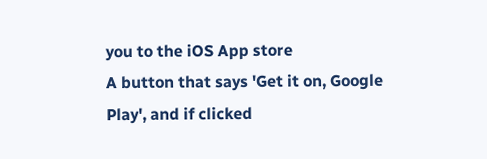you to the iOS App store
A button that says 'Get it on, Google Play', and if clicked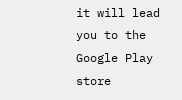it will lead you to the Google Play store